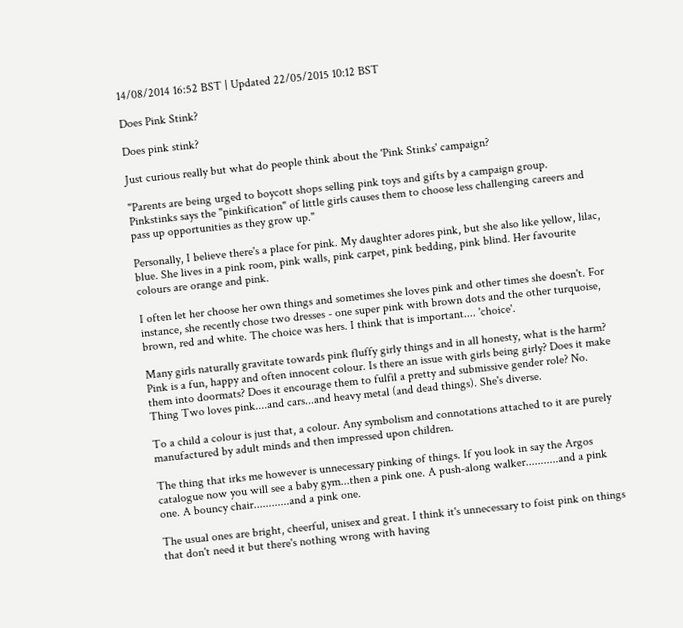14/08/2014 16:52 BST | Updated 22/05/2015 10:12 BST

Does Pink Stink?

Does pink stink?

Just curious really but what do people think about the 'Pink Stinks' campaign?

"Parents are being urged to boycott shops selling pink toys and gifts by a campaign group.
Pinkstinks says the "pinkification" of little girls causes them to choose less challenging careers and pass up opportunities as they grow up."

Personally, I believe there's a place for pink. My daughter adores pink, but she also like yellow, lilac, blue. She lives in a pink room, pink walls, pink carpet, pink bedding, pink blind. Her favourite colours are orange and pink.

I often let her choose her own things and sometimes she loves pink and other times she doesn't. For instance, she recently chose two dresses - one super pink with brown dots and the other turquoise, brown, red and white. The choice was hers. I think that is important.... 'choice'.

Many girls naturally gravitate towards pink fluffy girly things and in all honesty, what is the harm? Pink is a fun, happy and often innocent colour. Is there an issue with girls being girly? Does it make them into doormats? Does it encourage them to fulfil a pretty and submissive gender role? No. Thing Two loves pink....and cars...and heavy metal (and dead things). She's diverse.

To a child a colour is just that, a colour. Any symbolism and connotations attached to it are purely manufactured by adult minds and then impressed upon children.

The thing that irks me however is unnecessary pinking of things. If you look in say the Argos catalogue now you will see a baby gym...then a pink one. A push-along walker...........and a pink one. A bouncy chair............and a pink one.

The usual ones are bright, cheerful, unisex and great. I think it's unnecessary to foist pink on things that don't need it but there's nothing wrong with having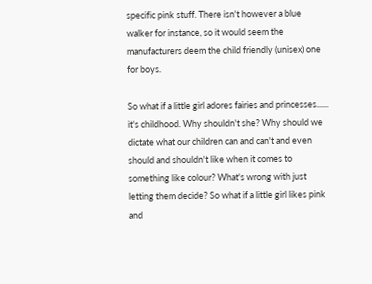specific pink stuff. There isn't however a blue walker for instance, so it would seem the manufacturers deem the child friendly (unisex) one for boys.

So what if a little girl adores fairies and princesses...... it's childhood. Why shouldn't she? Why should we dictate what our children can and can't and even should and shouldn't like when it comes to something like colour? What's wrong with just letting them decide? So what if a little girl likes pink and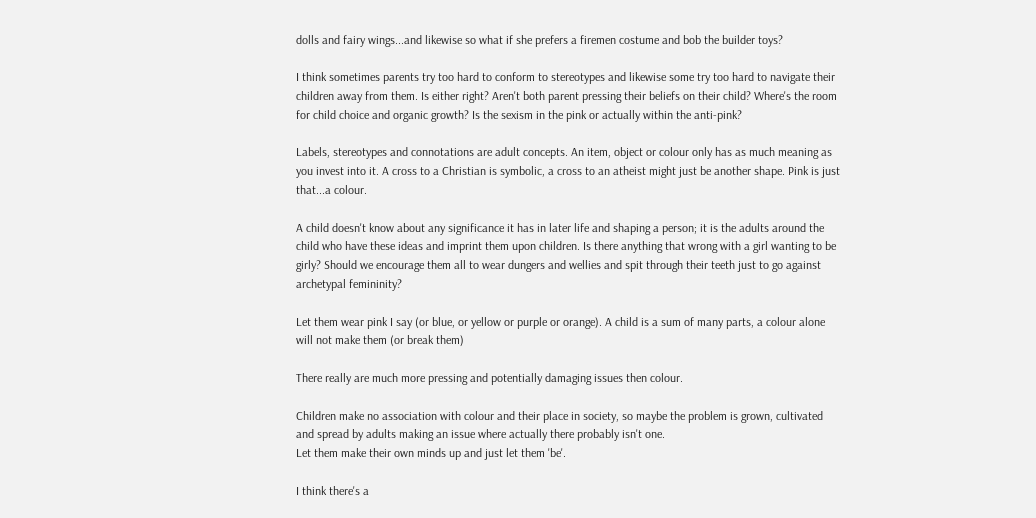dolls and fairy wings...and likewise so what if she prefers a firemen costume and bob the builder toys?

I think sometimes parents try too hard to conform to stereotypes and likewise some try too hard to navigate their children away from them. Is either right? Aren't both parent pressing their beliefs on their child? Where's the room for child choice and organic growth? Is the sexism in the pink or actually within the anti-pink?

Labels, stereotypes and connotations are adult concepts. An item, object or colour only has as much meaning as you invest into it. A cross to a Christian is symbolic, a cross to an atheist might just be another shape. Pink is just that...a colour.

A child doesn't know about any significance it has in later life and shaping a person; it is the adults around the child who have these ideas and imprint them upon children. Is there anything that wrong with a girl wanting to be girly? Should we encourage them all to wear dungers and wellies and spit through their teeth just to go against archetypal femininity?

Let them wear pink I say (or blue, or yellow or purple or orange). A child is a sum of many parts, a colour alone will not make them (or break them)

There really are much more pressing and potentially damaging issues then colour.

Children make no association with colour and their place in society, so maybe the problem is grown, cultivated and spread by adults making an issue where actually there probably isn't one.
Let them make their own minds up and just let them 'be'.

I think there's a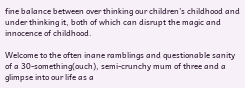fine balance between over thinking our children's childhood and under thinking it, both of which can disrupt the magic and innocence of childhood.

Welcome to the often inane ramblings and questionable sanity of a 30-something(ouch), semi-crunchy mum of three and a glimpse into our life as a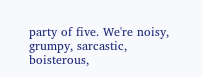party of five. We're noisy, grumpy, sarcastic, boisterous,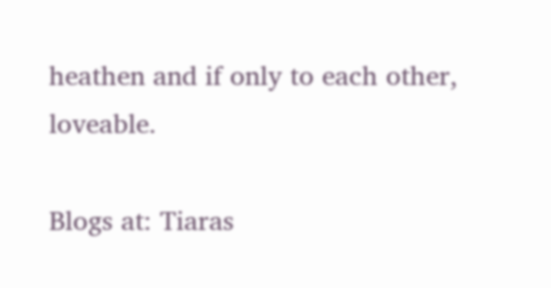heathen and if only to each other, loveable.

Blogs at: Tiaras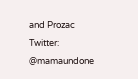and Prozac
Twitter: @mamaundone